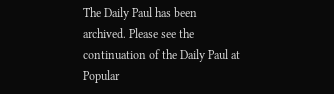The Daily Paul has been archived. Please see the continuation of the Daily Paul at Popular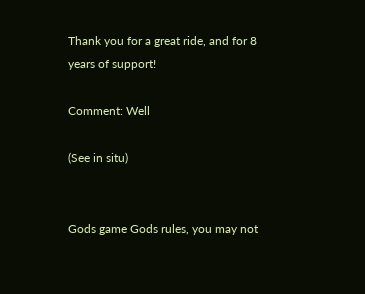Thank you for a great ride, and for 8 years of support!

Comment: Well

(See in situ)


Gods game Gods rules, you may not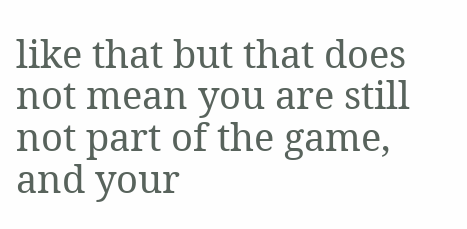like that but that does not mean you are still not part of the game, and your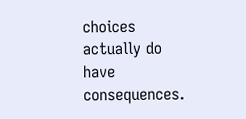choices actually do have consequences.